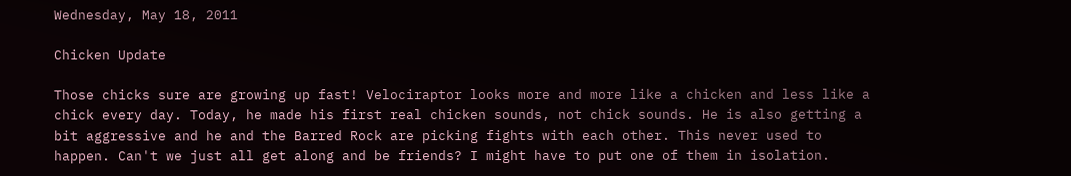Wednesday, May 18, 2011

Chicken Update

Those chicks sure are growing up fast! Velociraptor looks more and more like a chicken and less like a chick every day. Today, he made his first real chicken sounds, not chick sounds. He is also getting a bit aggressive and he and the Barred Rock are picking fights with each other. This never used to happen. Can't we just all get along and be friends? I might have to put one of them in isolation.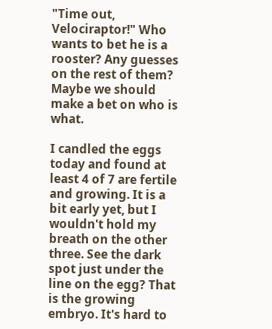"Time out, Velociraptor!" Who wants to bet he is a rooster? Any guesses on the rest of them? Maybe we should make a bet on who is what.

I candled the eggs today and found at least 4 of 7 are fertile and growing. It is a bit early yet, but I wouldn't hold my breath on the other three. See the dark spot just under the line on the egg? That is the growing embryo. It's hard to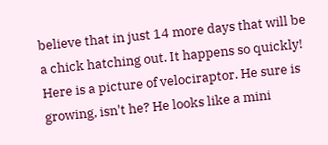believe that in just 14 more days that will be a chick hatching out. It happens so quickly!
Here is a picture of velociraptor. He sure is growing, isn't he? He looks like a mini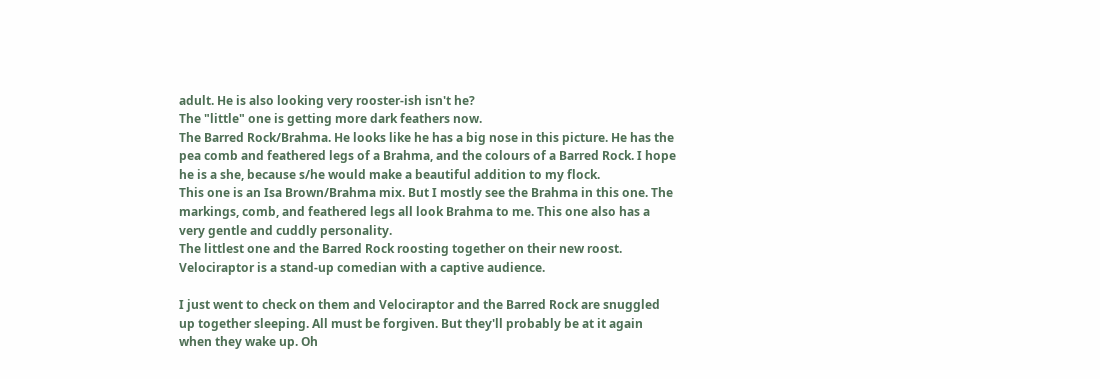adult. He is also looking very rooster-ish isn't he?
The "little" one is getting more dark feathers now.
The Barred Rock/Brahma. He looks like he has a big nose in this picture. He has the pea comb and feathered legs of a Brahma, and the colours of a Barred Rock. I hope he is a she, because s/he would make a beautiful addition to my flock.
This one is an Isa Brown/Brahma mix. But I mostly see the Brahma in this one. The markings, comb, and feathered legs all look Brahma to me. This one also has a very gentle and cuddly personality.
The littlest one and the Barred Rock roosting together on their new roost.
Velociraptor is a stand-up comedian with a captive audience.

I just went to check on them and Velociraptor and the Barred Rock are snuggled up together sleeping. All must be forgiven. But they'll probably be at it again when they wake up. Oh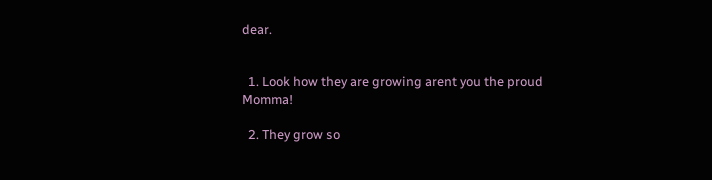dear.


  1. Look how they are growing arent you the proud Momma!

  2. They grow so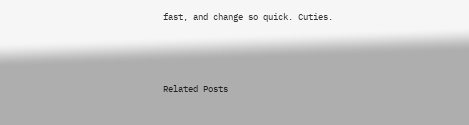fast, and change so quick. Cuties.



Related Posts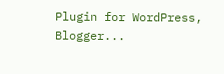Plugin for WordPress, Blogger...